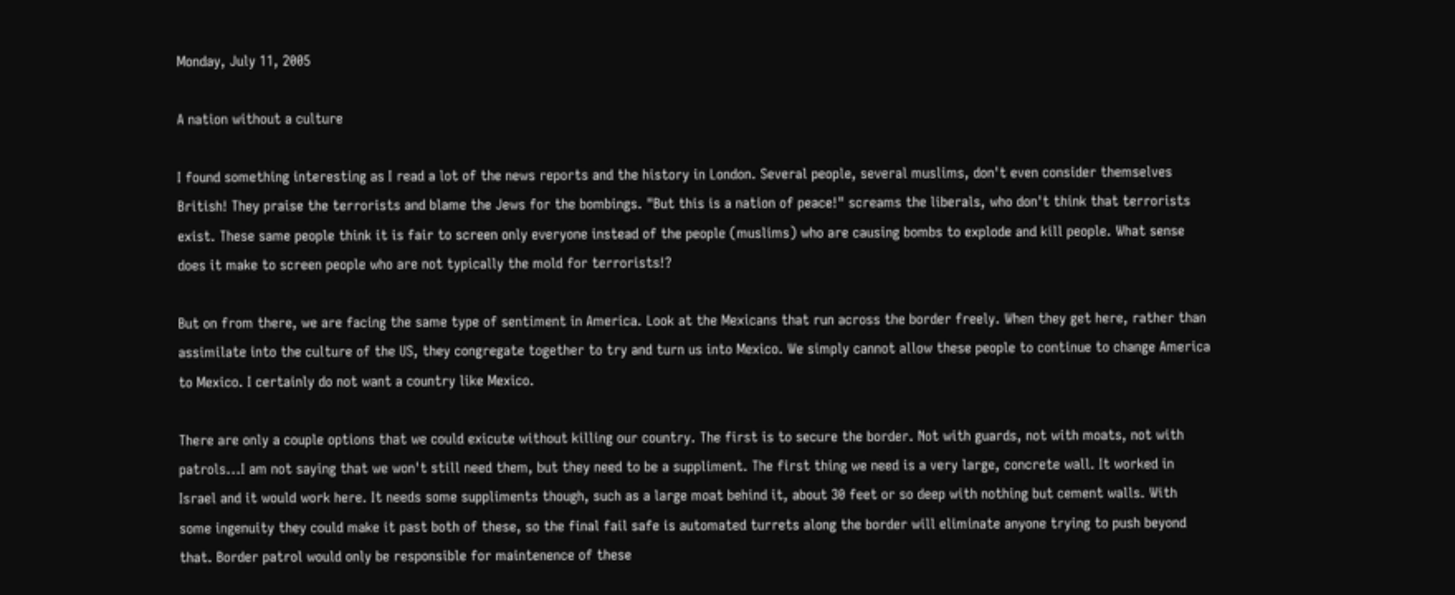Monday, July 11, 2005

A nation without a culture

I found something interesting as I read a lot of the news reports and the history in London. Several people, several muslims, don't even consider themselves British! They praise the terrorists and blame the Jews for the bombings. "But this is a nation of peace!" screams the liberals, who don't think that terrorists exist. These same people think it is fair to screen only everyone instead of the people (muslims) who are causing bombs to explode and kill people. What sense does it make to screen people who are not typically the mold for terrorists!?

But on from there, we are facing the same type of sentiment in America. Look at the Mexicans that run across the border freely. When they get here, rather than assimilate into the culture of the US, they congregate together to try and turn us into Mexico. We simply cannot allow these people to continue to change America to Mexico. I certainly do not want a country like Mexico.

There are only a couple options that we could exicute without killing our country. The first is to secure the border. Not with guards, not with moats, not with patrols...I am not saying that we won't still need them, but they need to be a suppliment. The first thing we need is a very large, concrete wall. It worked in Israel and it would work here. It needs some suppliments though, such as a large moat behind it, about 30 feet or so deep with nothing but cement walls. With some ingenuity they could make it past both of these, so the final fail safe is automated turrets along the border will eliminate anyone trying to push beyond that. Border patrol would only be responsible for maintenence of these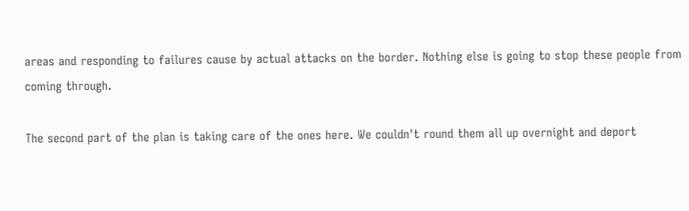areas and responding to failures cause by actual attacks on the border. Nothing else is going to stop these people from coming through.

The second part of the plan is taking care of the ones here. We couldn't round them all up overnight and deport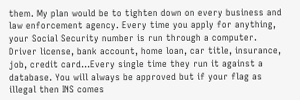them. My plan would be to tighten down on every business and law enforcement agency. Every time you apply for anything, your Social Security number is run through a computer. Driver license, bank account, home loan, car title, insurance, job, credit card...Every single time they run it against a database. You will always be approved but if your flag as illegal then INS comes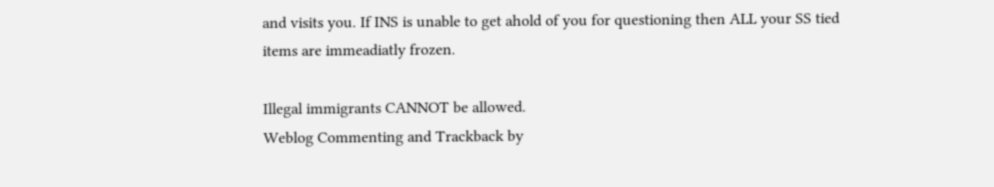and visits you. If INS is unable to get ahold of you for questioning then ALL your SS tied items are immeadiatly frozen.

Illegal immigrants CANNOT be allowed.
Weblog Commenting and Trackback by